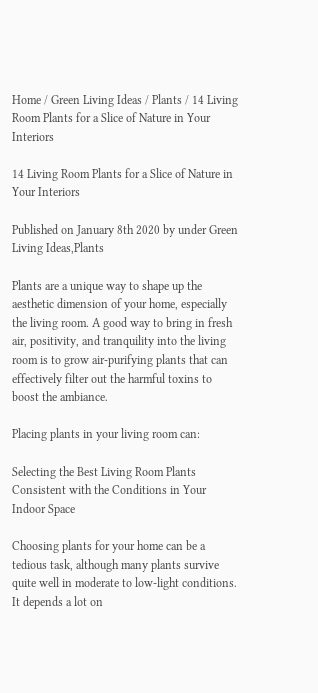Home / Green Living Ideas / Plants / 14 Living Room Plants for a Slice of Nature in Your Interiors

14 Living Room Plants for a Slice of Nature in Your Interiors

Published on January 8th 2020 by under Green Living Ideas,Plants

Plants are a unique way to shape up the aesthetic dimension of your home, especially the living room. A good way to bring in fresh air, positivity, and tranquility into the living room is to grow air-purifying plants that can effectively filter out the harmful toxins to boost the ambiance.

Placing plants in your living room can:

Selecting the Best Living Room Plants Consistent with the Conditions in Your Indoor Space

Choosing plants for your home can be a tedious task, although many plants survive quite well in moderate to low-light conditions. It depends a lot on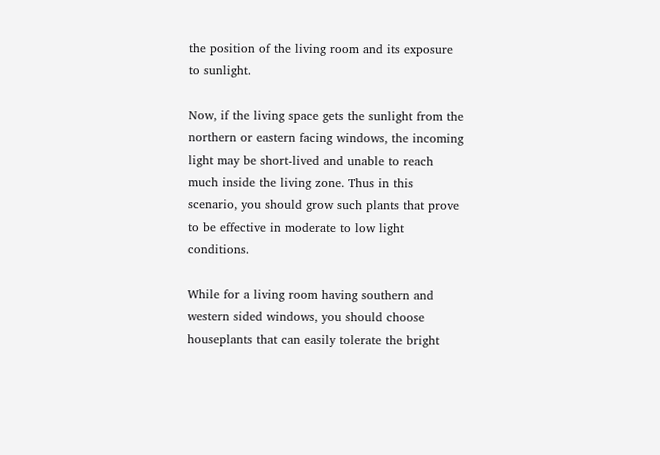the position of the living room and its exposure to sunlight.

Now, if the living space gets the sunlight from the northern or eastern facing windows, the incoming light may be short-lived and unable to reach much inside the living zone. Thus in this scenario, you should grow such plants that prove to be effective in moderate to low light conditions.

While for a living room having southern and western sided windows, you should choose houseplants that can easily tolerate the bright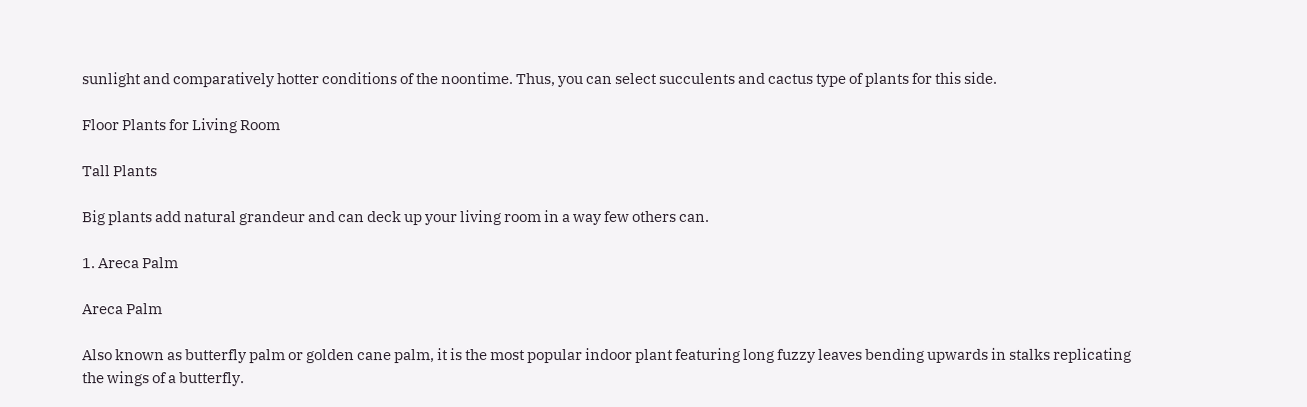sunlight and comparatively hotter conditions of the noontime. Thus, you can select succulents and cactus type of plants for this side.

Floor Plants for Living Room

Tall Plants

Big plants add natural grandeur and can deck up your living room in a way few others can.

1. Areca Palm

Areca Palm

Also known as butterfly palm or golden cane palm, it is the most popular indoor plant featuring long fuzzy leaves bending upwards in stalks replicating the wings of a butterfly.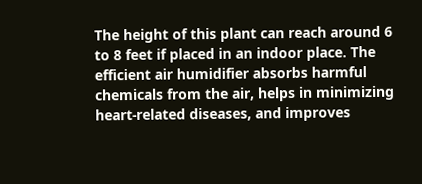The height of this plant can reach around 6 to 8 feet if placed in an indoor place. The efficient air humidifier absorbs harmful chemicals from the air, helps in minimizing heart-related diseases, and improves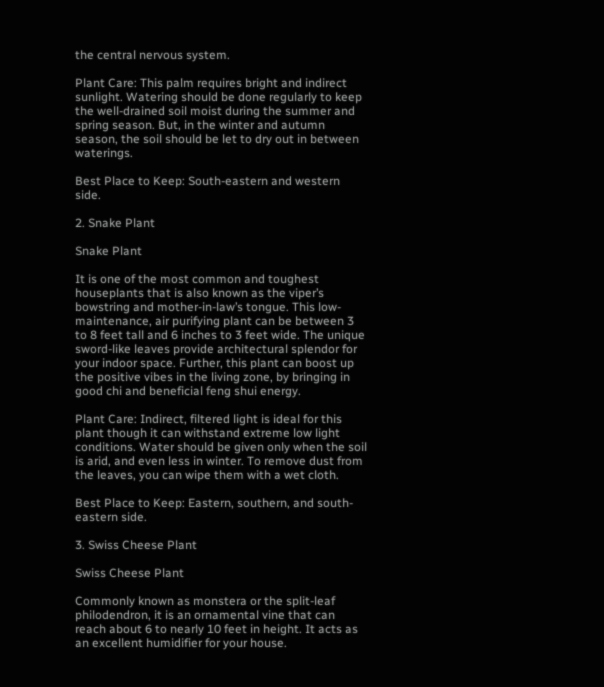the central nervous system.

Plant Care: This palm requires bright and indirect sunlight. Watering should be done regularly to keep the well-drained soil moist during the summer and spring season. But, in the winter and autumn season, the soil should be let to dry out in between waterings.

Best Place to Keep: South-eastern and western side.

2. Snake Plant

Snake Plant

It is one of the most common and toughest houseplants that is also known as the viper’s bowstring and mother-in-law’s tongue. This low-maintenance, air purifying plant can be between 3 to 8 feet tall and 6 inches to 3 feet wide. The unique sword-like leaves provide architectural splendor for your indoor space. Further, this plant can boost up the positive vibes in the living zone, by bringing in good chi and beneficial feng shui energy.

Plant Care: Indirect, filtered light is ideal for this plant though it can withstand extreme low light conditions. Water should be given only when the soil is arid, and even less in winter. To remove dust from the leaves, you can wipe them with a wet cloth.

Best Place to Keep: Eastern, southern, and south-eastern side.

3. Swiss Cheese Plant

Swiss Cheese Plant

Commonly known as monstera or the split-leaf philodendron, it is an ornamental vine that can reach about 6 to nearly 10 feet in height. It acts as an excellent humidifier for your house.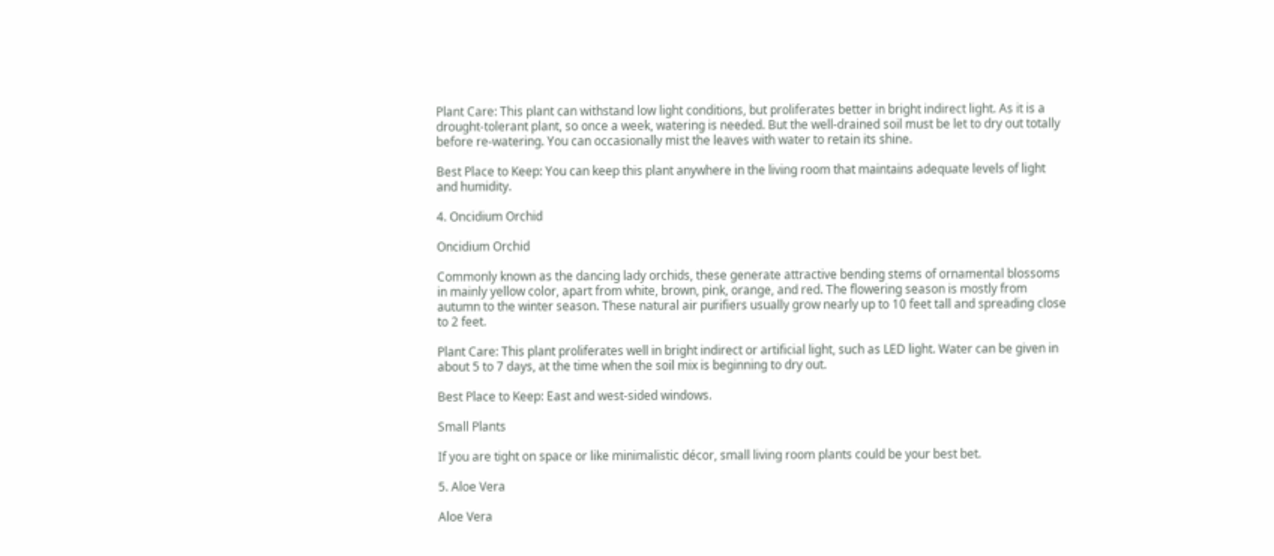Plant Care: This plant can withstand low light conditions, but proliferates better in bright indirect light. As it is a drought-tolerant plant, so once a week, watering is needed. But the well-drained soil must be let to dry out totally before re-watering. You can occasionally mist the leaves with water to retain its shine.

Best Place to Keep: You can keep this plant anywhere in the living room that maintains adequate levels of light and humidity.

4. Oncidium Orchid

Oncidium Orchid

Commonly known as the dancing lady orchids, these generate attractive bending stems of ornamental blossoms in mainly yellow color, apart from white, brown, pink, orange, and red. The flowering season is mostly from autumn to the winter season. These natural air purifiers usually grow nearly up to 10 feet tall and spreading close to 2 feet.

Plant Care: This plant proliferates well in bright indirect or artificial light, such as LED light. Water can be given in about 5 to 7 days, at the time when the soil mix is beginning to dry out.

Best Place to Keep: East and west-sided windows.

Small Plants

If you are tight on space or like minimalistic décor, small living room plants could be your best bet.

5. Aloe Vera

Aloe Vera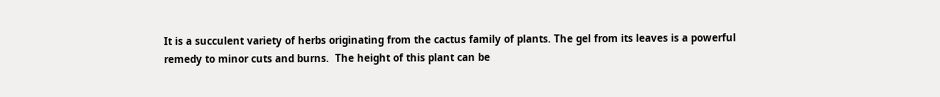It is a succulent variety of herbs originating from the cactus family of plants. The gel from its leaves is a powerful remedy to minor cuts and burns.  The height of this plant can be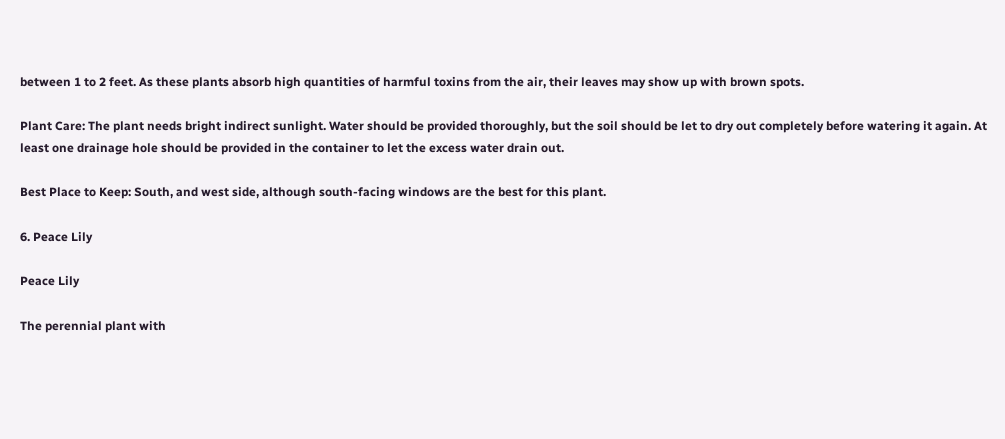between 1 to 2 feet. As these plants absorb high quantities of harmful toxins from the air, their leaves may show up with brown spots.

Plant Care: The plant needs bright indirect sunlight. Water should be provided thoroughly, but the soil should be let to dry out completely before watering it again. At least one drainage hole should be provided in the container to let the excess water drain out.

Best Place to Keep: South, and west side, although south-facing windows are the best for this plant.

6. Peace Lily

Peace Lily

The perennial plant with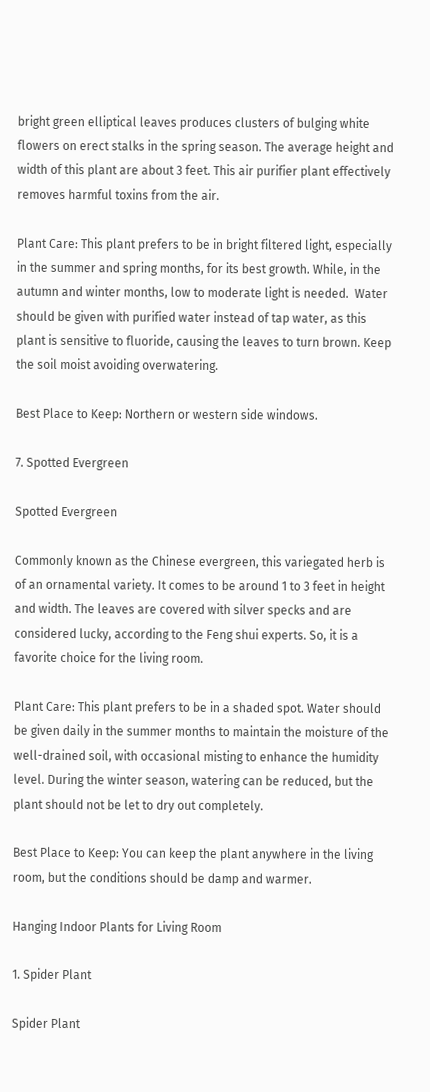bright green elliptical leaves produces clusters of bulging white flowers on erect stalks in the spring season. The average height and width of this plant are about 3 feet. This air purifier plant effectively removes harmful toxins from the air.

Plant Care: This plant prefers to be in bright filtered light, especially in the summer and spring months, for its best growth. While, in the autumn and winter months, low to moderate light is needed.  Water should be given with purified water instead of tap water, as this plant is sensitive to fluoride, causing the leaves to turn brown. Keep the soil moist avoiding overwatering.

Best Place to Keep: Northern or western side windows.

7. Spotted Evergreen

Spotted Evergreen

Commonly known as the Chinese evergreen, this variegated herb is of an ornamental variety. It comes to be around 1 to 3 feet in height and width. The leaves are covered with silver specks and are considered lucky, according to the Feng shui experts. So, it is a favorite choice for the living room.

Plant Care: This plant prefers to be in a shaded spot. Water should be given daily in the summer months to maintain the moisture of the well-drained soil, with occasional misting to enhance the humidity level. During the winter season, watering can be reduced, but the plant should not be let to dry out completely.

Best Place to Keep: You can keep the plant anywhere in the living room, but the conditions should be damp and warmer.

Hanging Indoor Plants for Living Room

1. Spider Plant

Spider Plant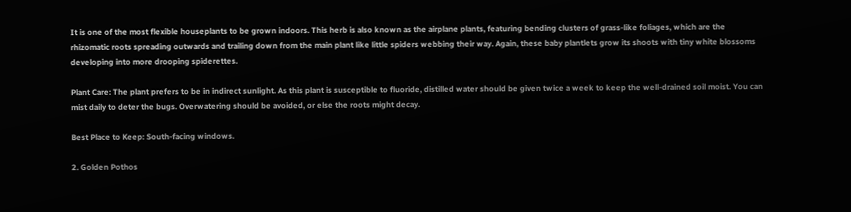It is one of the most flexible houseplants to be grown indoors. This herb is also known as the airplane plants, featuring bending clusters of grass-like foliages, which are the rhizomatic roots spreading outwards and trailing down from the main plant like little spiders webbing their way. Again, these baby plantlets grow its shoots with tiny white blossoms developing into more drooping spiderettes.

Plant Care: The plant prefers to be in indirect sunlight. As this plant is susceptible to fluoride, distilled water should be given twice a week to keep the well-drained soil moist. You can mist daily to deter the bugs. Overwatering should be avoided, or else the roots might decay.

Best Place to Keep: South-facing windows.

2. Golden Pothos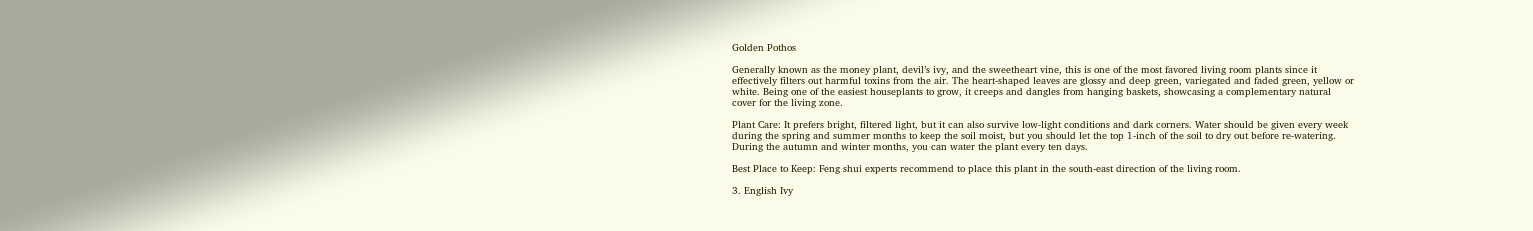Golden Pothos

Generally known as the money plant, devil’s ivy, and the sweetheart vine, this is one of the most favored living room plants since it effectively filters out harmful toxins from the air. The heart-shaped leaves are glossy and deep green, variegated and faded green, yellow or white. Being one of the easiest houseplants to grow, it creeps and dangles from hanging baskets, showcasing a complementary natural cover for the living zone.

Plant Care: It prefers bright, filtered light, but it can also survive low-light conditions and dark corners. Water should be given every week during the spring and summer months to keep the soil moist, but you should let the top 1-inch of the soil to dry out before re-watering. During the autumn and winter months, you can water the plant every ten days.

Best Place to Keep: Feng shui experts recommend to place this plant in the south-east direction of the living room.

3. English Ivy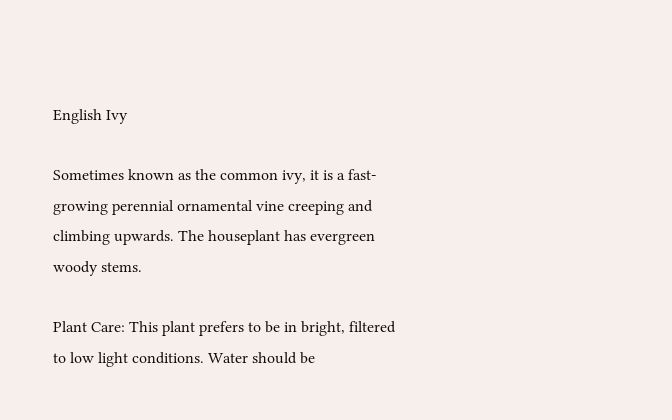English Ivy

Sometimes known as the common ivy, it is a fast-growing perennial ornamental vine creeping and climbing upwards. The houseplant has evergreen woody stems.

Plant Care: This plant prefers to be in bright, filtered to low light conditions. Water should be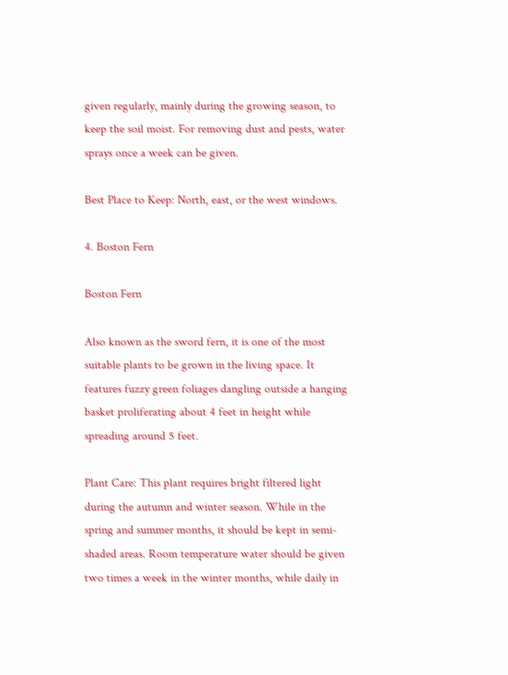given regularly, mainly during the growing season, to keep the soil moist. For removing dust and pests, water sprays once a week can be given.

Best Place to Keep: North, east, or the west windows.

4. Boston Fern

Boston Fern

Also known as the sword fern, it is one of the most suitable plants to be grown in the living space. It features fuzzy green foliages dangling outside a hanging basket proliferating about 4 feet in height while spreading around 5 feet.

Plant Care: This plant requires bright filtered light during the autumn and winter season. While in the spring and summer months, it should be kept in semi-shaded areas. Room temperature water should be given two times a week in the winter months, while daily in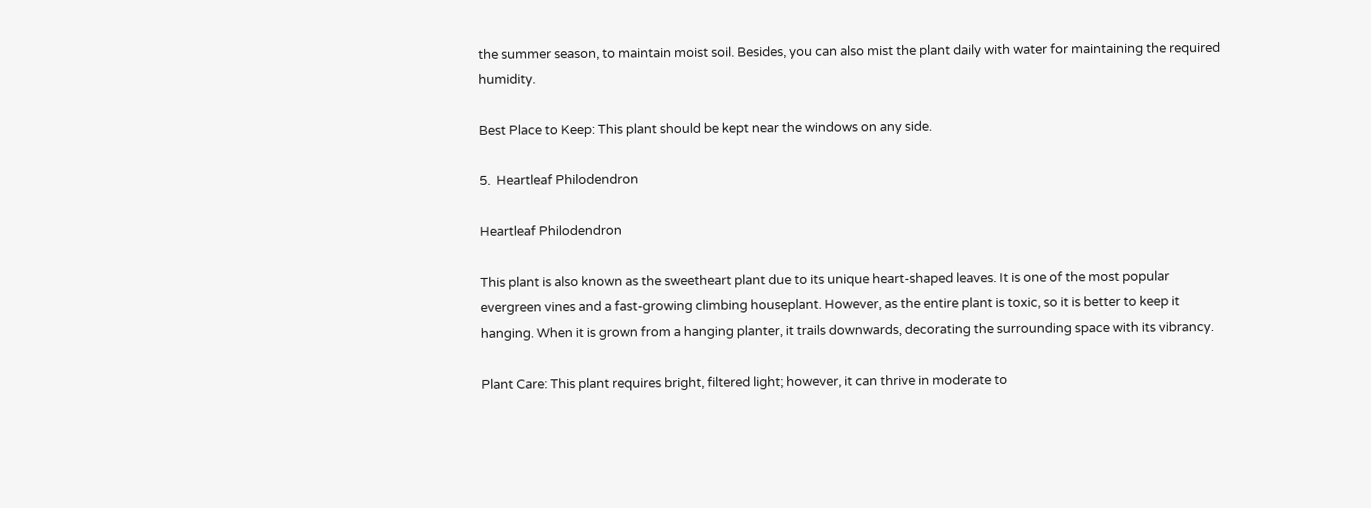the summer season, to maintain moist soil. Besides, you can also mist the plant daily with water for maintaining the required humidity.

Best Place to Keep: This plant should be kept near the windows on any side.

5.  Heartleaf Philodendron

Heartleaf Philodendron

This plant is also known as the sweetheart plant due to its unique heart-shaped leaves. It is one of the most popular evergreen vines and a fast-growing climbing houseplant. However, as the entire plant is toxic, so it is better to keep it hanging. When it is grown from a hanging planter, it trails downwards, decorating the surrounding space with its vibrancy.

Plant Care: This plant requires bright, filtered light; however, it can thrive in moderate to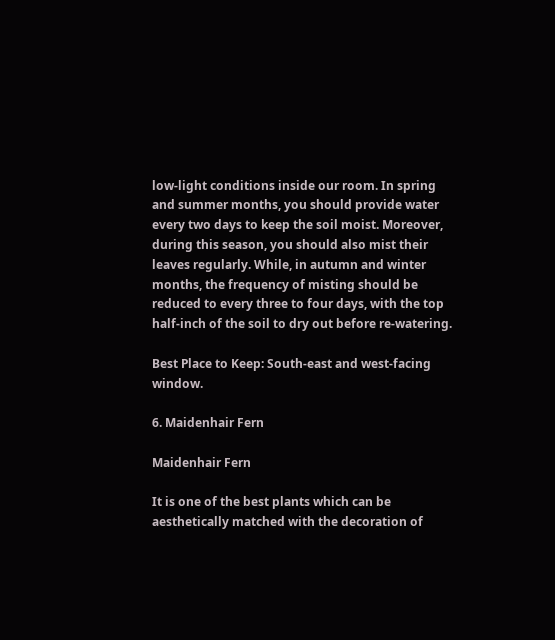low-light conditions inside our room. In spring and summer months, you should provide water every two days to keep the soil moist. Moreover, during this season, you should also mist their leaves regularly. While, in autumn and winter months, the frequency of misting should be reduced to every three to four days, with the top half-inch of the soil to dry out before re-watering.

Best Place to Keep: South-east and west-facing window.

6. Maidenhair Fern

Maidenhair Fern

It is one of the best plants which can be aesthetically matched with the decoration of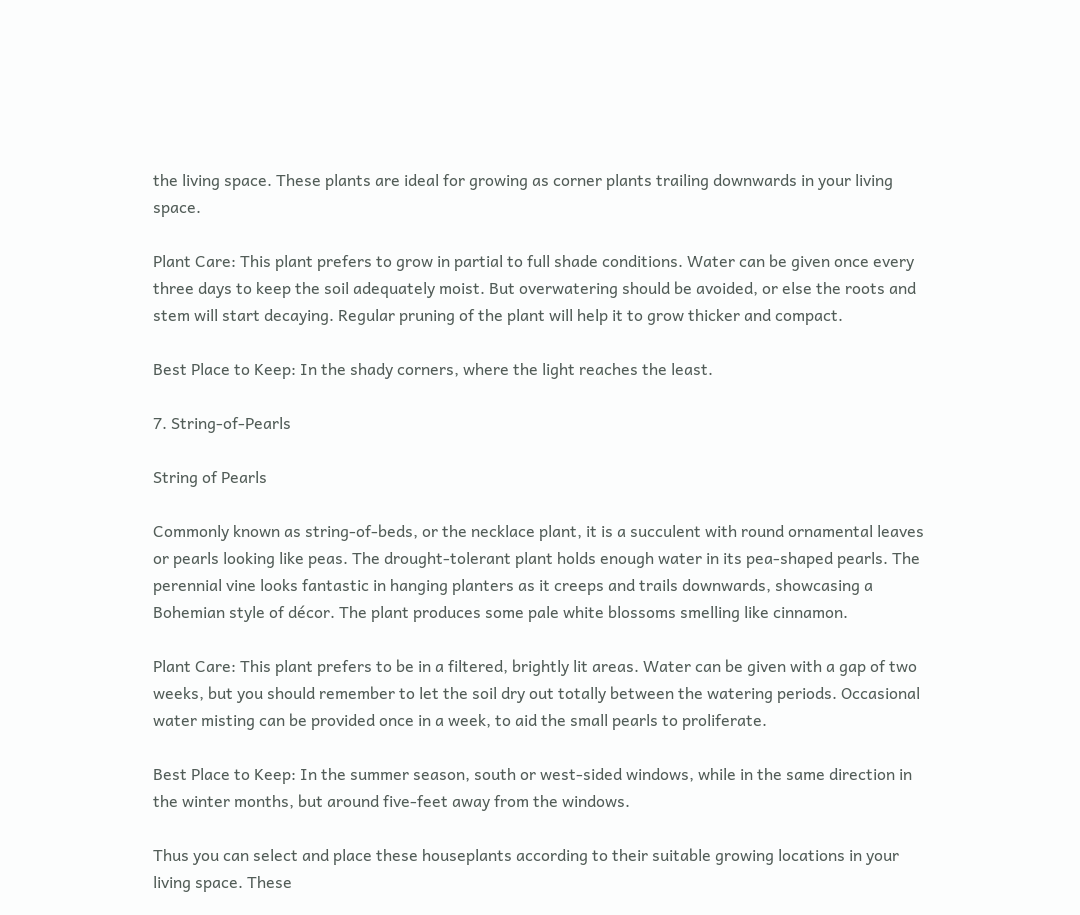the living space. These plants are ideal for growing as corner plants trailing downwards in your living space.

Plant Care: This plant prefers to grow in partial to full shade conditions. Water can be given once every three days to keep the soil adequately moist. But overwatering should be avoided, or else the roots and stem will start decaying. Regular pruning of the plant will help it to grow thicker and compact.

Best Place to Keep: In the shady corners, where the light reaches the least.

7. String-of-Pearls

String of Pearls

Commonly known as string-of-beds, or the necklace plant, it is a succulent with round ornamental leaves or pearls looking like peas. The drought-tolerant plant holds enough water in its pea-shaped pearls. The perennial vine looks fantastic in hanging planters as it creeps and trails downwards, showcasing a Bohemian style of décor. The plant produces some pale white blossoms smelling like cinnamon.

Plant Care: This plant prefers to be in a filtered, brightly lit areas. Water can be given with a gap of two weeks, but you should remember to let the soil dry out totally between the watering periods. Occasional water misting can be provided once in a week, to aid the small pearls to proliferate.

Best Place to Keep: In the summer season, south or west-sided windows, while in the same direction in the winter months, but around five-feet away from the windows.

Thus you can select and place these houseplants according to their suitable growing locations in your living space. These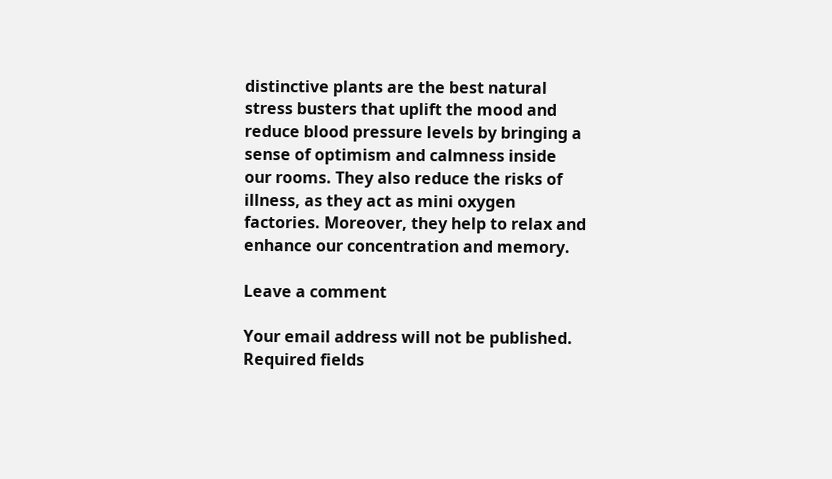distinctive plants are the best natural stress busters that uplift the mood and reduce blood pressure levels by bringing a sense of optimism and calmness inside our rooms. They also reduce the risks of illness, as they act as mini oxygen factories. Moreover, they help to relax and enhance our concentration and memory.

Leave a comment

Your email address will not be published. Required fields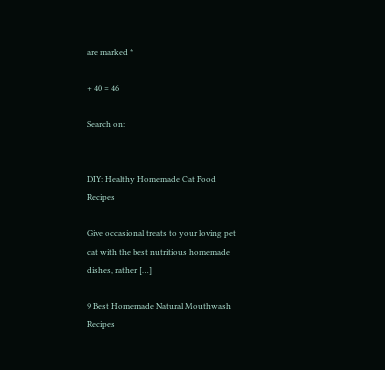are marked *

+ 40 = 46

Search on:


DIY: Healthy Homemade Cat Food Recipes

Give occasional treats to your loving pet cat with the best nutritious homemade dishes, rather […]

9 Best Homemade Natural Mouthwash Recipes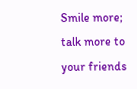Smile more; talk more to your friends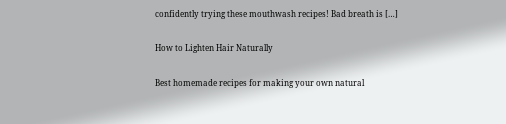confidently trying these mouthwash recipes! Bad breath is […]

How to Lighten Hair Naturally

Best homemade recipes for making your own natural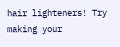hair lighteners! Try making your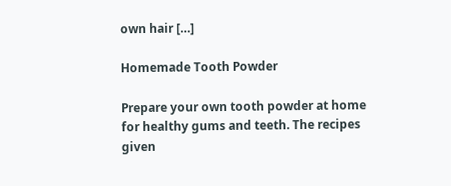own hair […]

Homemade Tooth Powder

Prepare your own tooth powder at home for healthy gums and teeth. The recipes given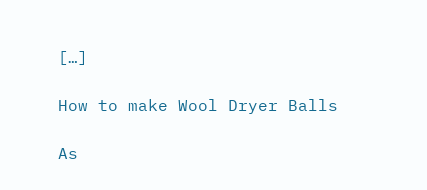[…]

How to make Wool Dryer Balls

As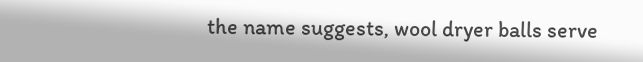the name suggests, wool dryer balls serve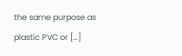the same purpose as plastic PVC or […]